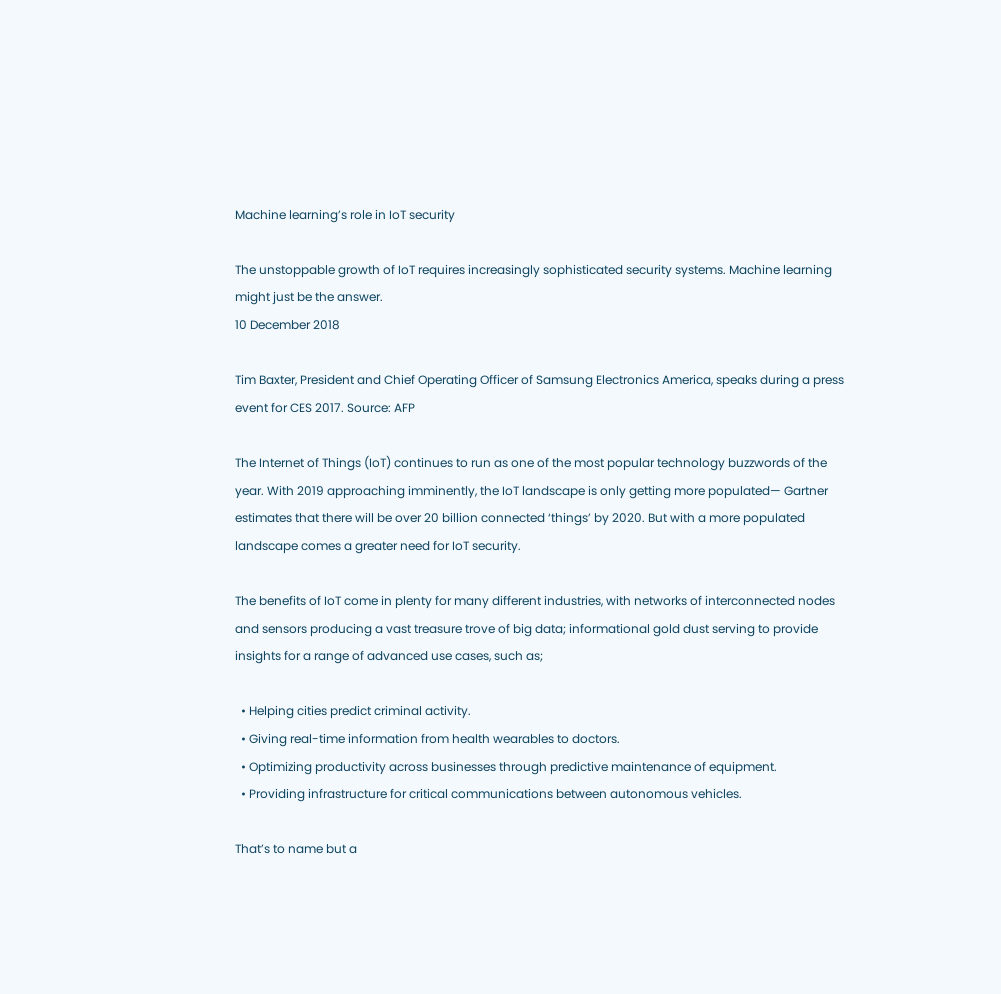Machine learning’s role in IoT security

The unstoppable growth of IoT requires increasingly sophisticated security systems. Machine learning might just be the answer.
10 December 2018

Tim Baxter, President and Chief Operating Officer of Samsung Electronics America, speaks during a press event for CES 2017. Source: AFP

The Internet of Things (IoT) continues to run as one of the most popular technology buzzwords of the year. With 2019 approaching imminently, the IoT landscape is only getting more populated— Gartner estimates that there will be over 20 billion connected ‘things’ by 2020. But with a more populated landscape comes a greater need for IoT security.

The benefits of IoT come in plenty for many different industries, with networks of interconnected nodes and sensors producing a vast treasure trove of big data; informational gold dust serving to provide insights for a range of advanced use cases, such as;

  • Helping cities predict criminal activity.
  • Giving real-time information from health wearables to doctors.
  • Optimizing productivity across businesses through predictive maintenance of equipment.
  • Providing infrastructure for critical communications between autonomous vehicles.

That’s to name but a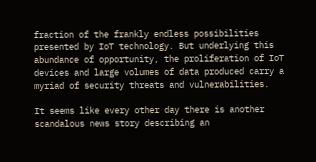fraction of the frankly endless possibilities presented by IoT technology. But underlying this abundance of opportunity, the proliferation of IoT devices and large volumes of data produced carry a myriad of security threats and vulnerabilities.

It seems like every other day there is another scandalous news story describing an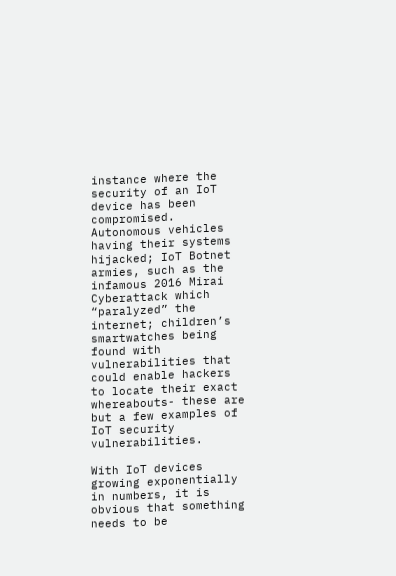instance where the security of an IoT device has been compromised. Autonomous vehicles having their systems hijacked; IoT Botnet armies, such as the infamous 2016 Mirai Cyberattack which “paralyzed” the internet; children’s smartwatches being found with vulnerabilities that could enable hackers to locate their exact whereabouts- these are but a few examples of IoT security vulnerabilities.

With IoT devices growing exponentially in numbers, it is obvious that something needs to be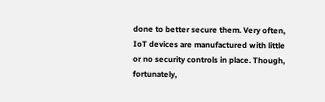done to better secure them. Very often, IoT devices are manufactured with little or no security controls in place. Though, fortunately,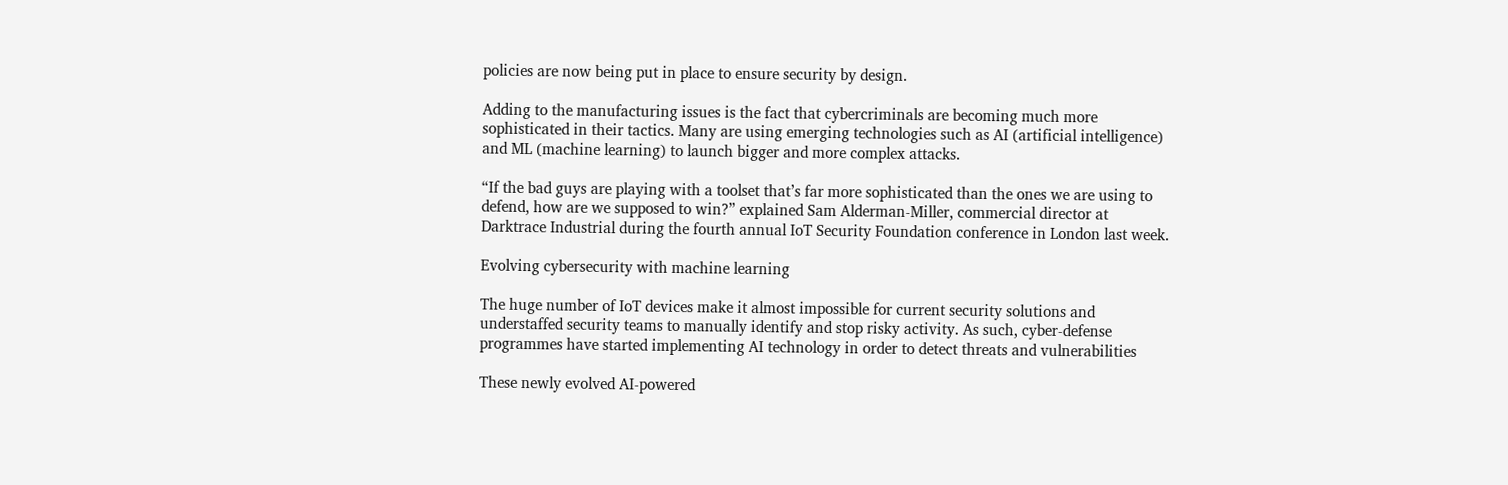policies are now being put in place to ensure security by design.

Adding to the manufacturing issues is the fact that cybercriminals are becoming much more sophisticated in their tactics. Many are using emerging technologies such as AI (artificial intelligence) and ML (machine learning) to launch bigger and more complex attacks.

“If the bad guys are playing with a toolset that’s far more sophisticated than the ones we are using to defend, how are we supposed to win?” explained Sam Alderman-Miller, commercial director at Darktrace Industrial during the fourth annual IoT Security Foundation conference in London last week.

Evolving cybersecurity with machine learning

The huge number of IoT devices make it almost impossible for current security solutions and understaffed security teams to manually identify and stop risky activity. As such, cyber-defense programmes have started implementing AI technology in order to detect threats and vulnerabilities

These newly evolved AI-powered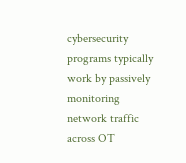cybersecurity programs typically work by passively monitoring network traffic across OT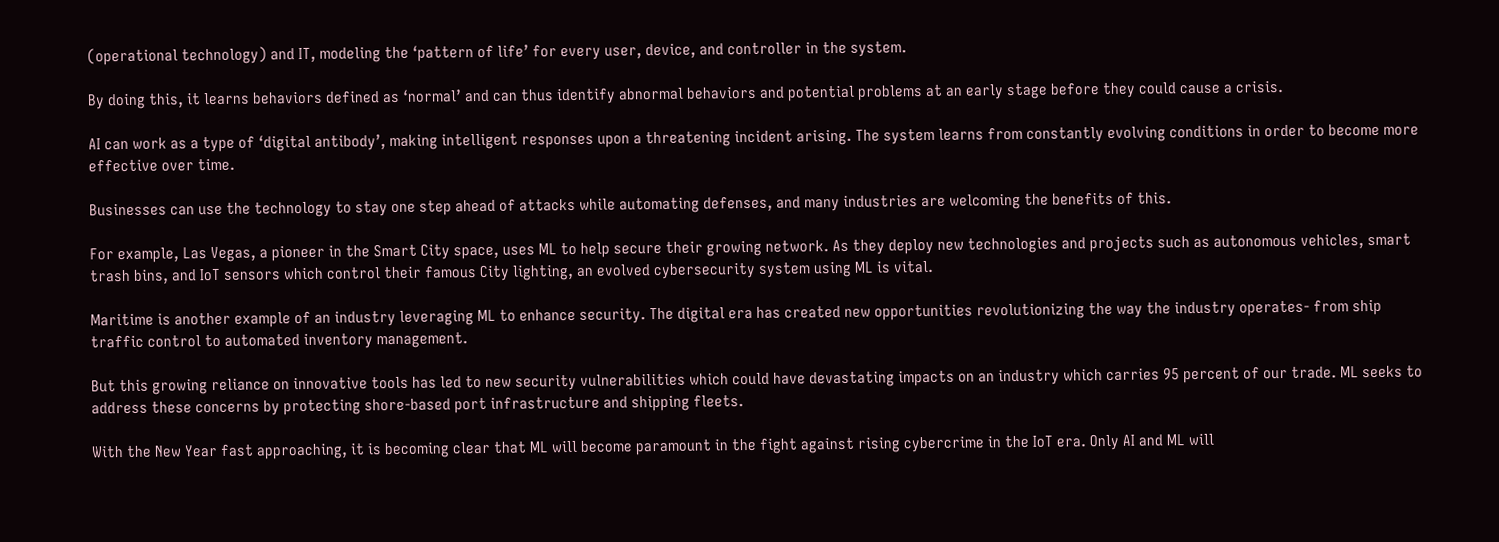(operational technology) and IT, modeling the ‘pattern of life’ for every user, device, and controller in the system.

By doing this, it learns behaviors defined as ‘normal’ and can thus identify abnormal behaviors and potential problems at an early stage before they could cause a crisis.

AI can work as a type of ‘digital antibody’, making intelligent responses upon a threatening incident arising. The system learns from constantly evolving conditions in order to become more effective over time.

Businesses can use the technology to stay one step ahead of attacks while automating defenses, and many industries are welcoming the benefits of this.

For example, Las Vegas, a pioneer in the Smart City space, uses ML to help secure their growing network. As they deploy new technologies and projects such as autonomous vehicles, smart trash bins, and IoT sensors which control their famous City lighting, an evolved cybersecurity system using ML is vital.

Maritime is another example of an industry leveraging ML to enhance security. The digital era has created new opportunities revolutionizing the way the industry operates- from ship traffic control to automated inventory management.

But this growing reliance on innovative tools has led to new security vulnerabilities which could have devastating impacts on an industry which carries 95 percent of our trade. ML seeks to address these concerns by protecting shore-based port infrastructure and shipping fleets.

With the New Year fast approaching, it is becoming clear that ML will become paramount in the fight against rising cybercrime in the IoT era. Only AI and ML will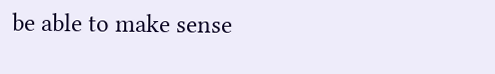be able to make sense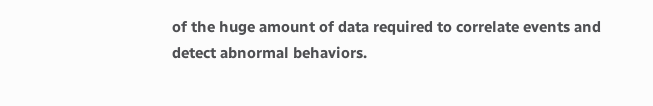of the huge amount of data required to correlate events and detect abnormal behaviors.